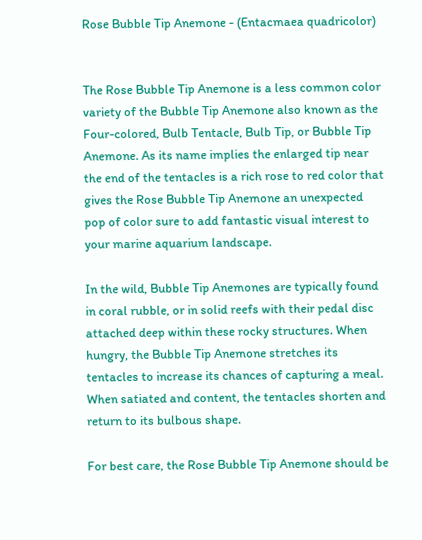Rose Bubble Tip Anemone - (Entacmaea quadricolor)


The Rose Bubble Tip Anemone is a less common color variety of the Bubble Tip Anemone also known as the Four-colored, Bulb Tentacle, Bulb Tip, or Bubble Tip Anemone. As its name implies the enlarged tip near the end of the tentacles is a rich rose to red color that gives the Rose Bubble Tip Anemone an unexpected pop of color sure to add fantastic visual interest to your marine aquarium landscape.

In the wild, Bubble Tip Anemones are typically found in coral rubble, or in solid reefs with their pedal disc attached deep within these rocky structures. When hungry, the Bubble Tip Anemone stretches its tentacles to increase its chances of capturing a meal. When satiated and content, the tentacles shorten and return to its bulbous shape.

For best care, the Rose Bubble Tip Anemone should be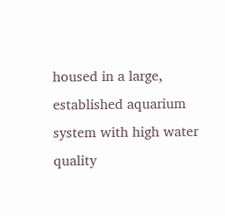housed in a large, established aquarium system with high water quality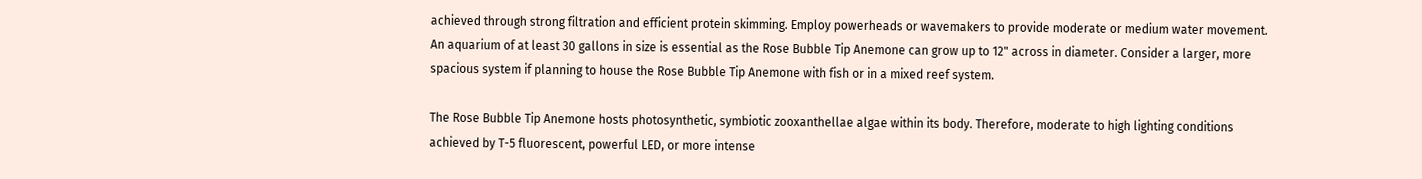achieved through strong filtration and efficient protein skimming. Employ powerheads or wavemakers to provide moderate or medium water movement. An aquarium of at least 30 gallons in size is essential as the Rose Bubble Tip Anemone can grow up to 12" across in diameter. Consider a larger, more spacious system if planning to house the Rose Bubble Tip Anemone with fish or in a mixed reef system.

The Rose Bubble Tip Anemone hosts photosynthetic, symbiotic zooxanthellae algae within its body. Therefore, moderate to high lighting conditions achieved by T-5 fluorescent, powerful LED, or more intense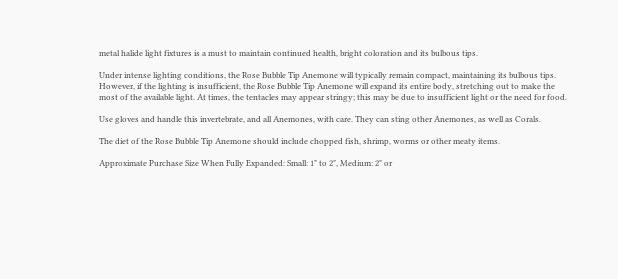metal halide light fixtures is a must to maintain continued health, bright coloration and its bulbous tips.

Under intense lighting conditions, the Rose Bubble Tip Anemone will typically remain compact, maintaining its bulbous tips. However, if the lighting is insufficient, the Rose Bubble Tip Anemone will expand its entire body, stretching out to make the most of the available light. At times, the tentacles may appear stringy; this may be due to insufficient light or the need for food.

Use gloves and handle this invertebrate, and all Anemones, with care. They can sting other Anemones, as well as Corals.

The diet of the Rose Bubble Tip Anemone should include chopped fish, shrimp, worms or other meaty items.

Approximate Purchase Size When Fully Expanded: Small: 1" to 2", Medium: 2" or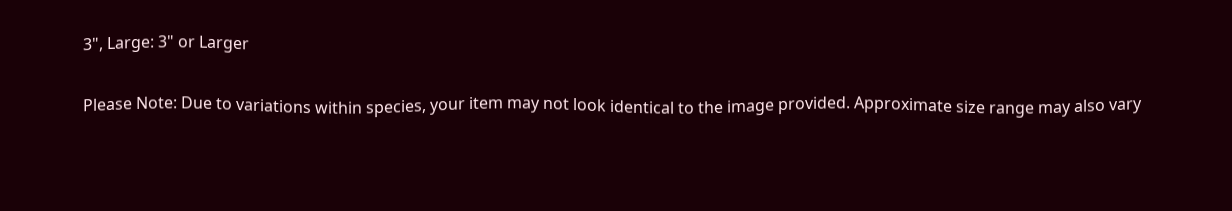3", Large: 3" or Larger

Please Note: Due to variations within species, your item may not look identical to the image provided. Approximate size range may also vary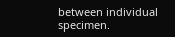between individual specimen.